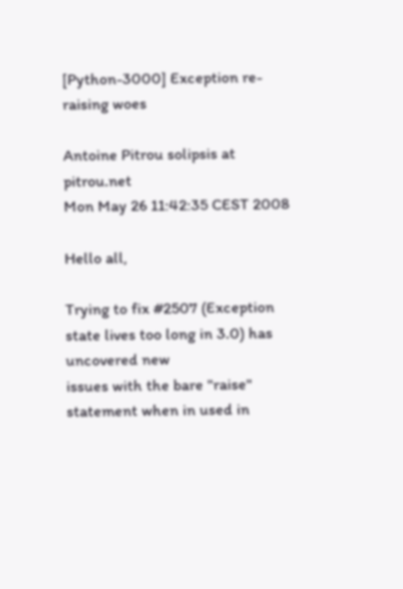[Python-3000] Exception re-raising woes

Antoine Pitrou solipsis at pitrou.net
Mon May 26 11:42:35 CEST 2008

Hello all,

Trying to fix #2507 (Exception state lives too long in 3.0) has uncovered new
issues with the bare "raise" statement when in used in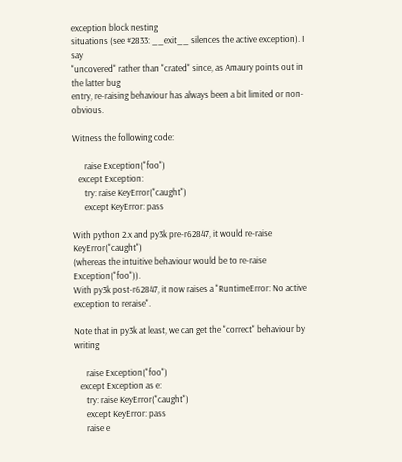exception block nesting
situations (see #2833: __exit__ silences the active exception). I say
"uncovered" rather than "crated" since, as Amaury points out in the latter bug
entry, re-raising behaviour has always been a bit limited or non-obvious.

Witness the following code:

      raise Exception("foo")
   except Exception:
      try: raise KeyError("caught")
      except KeyError: pass

With python 2.x and py3k pre-r62847, it would re-raise KeyError("caught")
(whereas the intuitive behaviour would be to re-raise Exception("foo")).
With py3k post-r62847, it now raises a "RuntimeError: No active
exception to reraise".

Note that in py3k at least, we can get the "correct" behaviour by writing

      raise Exception("foo")
   except Exception as e:
      try: raise KeyError("caught")
      except KeyError: pass
      raise e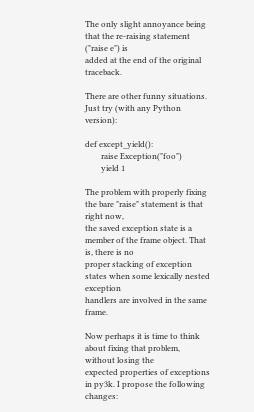The only slight annoyance being that the re-raising statement ("raise e") is
added at the end of the original traceback.

There are other funny situations. Just try (with any Python version):

def except_yield():
        raise Exception("foo")
        yield 1

The problem with properly fixing the bare "raise" statement is that right now,
the saved exception state is a member of the frame object. That is, there is no
proper stacking of exception states when some lexically nested exception
handlers are involved in the same frame.

Now perhaps it is time to think about fixing that problem, without losing the
expected properties of exceptions in py3k. I propose the following changes: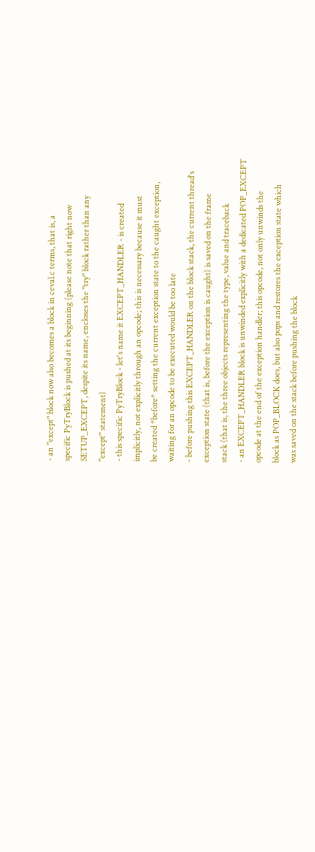- an "except" block now also becomes a block in ceval.c terms, that is, a
specific PyTryBlock is pushed at its beginning (please note that right now
SETUP_EXCEPT, despite its name, encloses the "try" block rather than any
"except" statement)
- this specific PyTryBlock - let's name it EXCEPT_HANDLER - is created
implicitly, not explicitly through an opcode; this is necessary because it must
be created *before* setting the current exception state to the caught exception,
waiting for an opcode to be executed would be too late
- before pushing this EXCEPT_HANDLER on the block stack, the current thread's
exception state (that is, before the exception is caught) is saved on the frame
stack (that is, the three objects representing the type, value and traceback
- an EXCEPT_HANDLER block is unwinded explicitly with a dedicated POP_EXCEPT
opcode at the end of the exception handler; this opcode, not only unwinds the
block as POP_BLOCK does, but also pops and restores the exception state which
was saved on the stack before pushing the block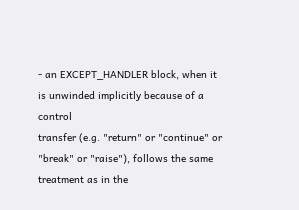- an EXCEPT_HANDLER block, when it is unwinded implicitly because of a control
transfer (e.g. "return" or "continue" or "break" or "raise"), follows the same
treatment as in the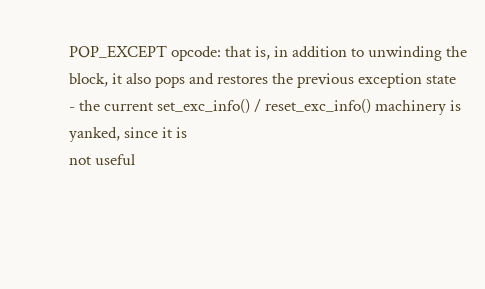POP_EXCEPT opcode: that is, in addition to unwinding the
block, it also pops and restores the previous exception state
- the current set_exc_info() / reset_exc_info() machinery is yanked, since it is
not useful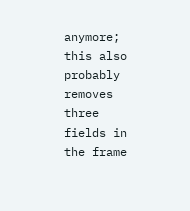anymore; this also probably removes three fields in the frame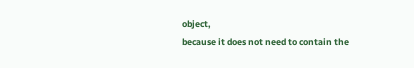object,
because it does not need to contain the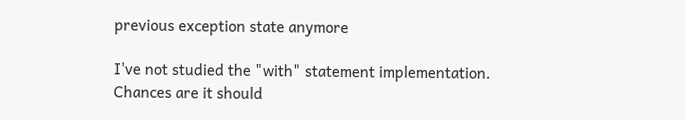previous exception state anymore

I've not studied the "with" statement implementation. Chances are it should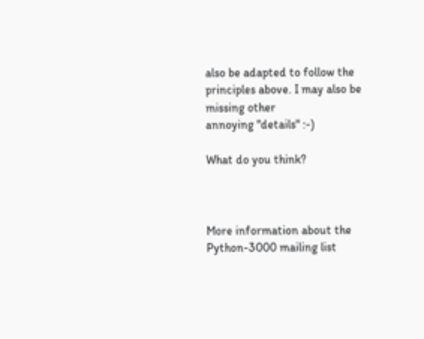also be adapted to follow the principles above. I may also be missing other
annoying "details" :-)

What do you think?



More information about the Python-3000 mailing list